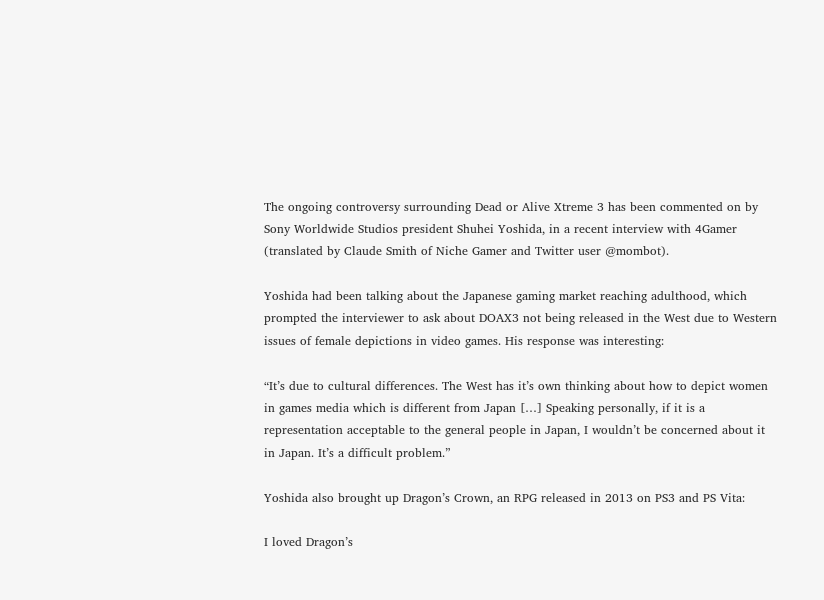The ongoing controversy surrounding Dead or Alive Xtreme 3 has been commented on by Sony Worldwide Studios president Shuhei Yoshida, in a recent interview with 4Gamer (translated by Claude Smith of Niche Gamer and Twitter user @mombot).

Yoshida had been talking about the Japanese gaming market reaching adulthood, which prompted the interviewer to ask about DOAX3 not being released in the West due to Western issues of female depictions in video games. His response was interesting:

“It’s due to cultural differences. The West has it’s own thinking about how to depict women in games media which is different from Japan […] Speaking personally, if it is a representation acceptable to the general people in Japan, I wouldn’t be concerned about it in Japan. It’s a difficult problem.”

Yoshida also brought up Dragon’s Crown, an RPG released in 2013 on PS3 and PS Vita:

I loved Dragon’s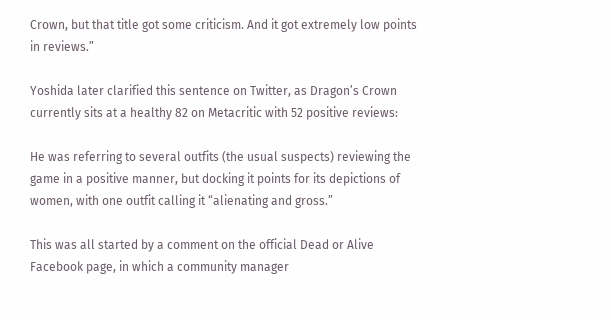Crown, but that title got some criticism. And it got extremely low points in reviews.”

Yoshida later clarified this sentence on Twitter, as Dragon’s Crown currently sits at a healthy 82 on Metacritic with 52 positive reviews:

He was referring to several outfits (the usual suspects) reviewing the game in a positive manner, but docking it points for its depictions of women, with one outfit calling it “alienating and gross.”

This was all started by a comment on the official Dead or Alive Facebook page, in which a community manager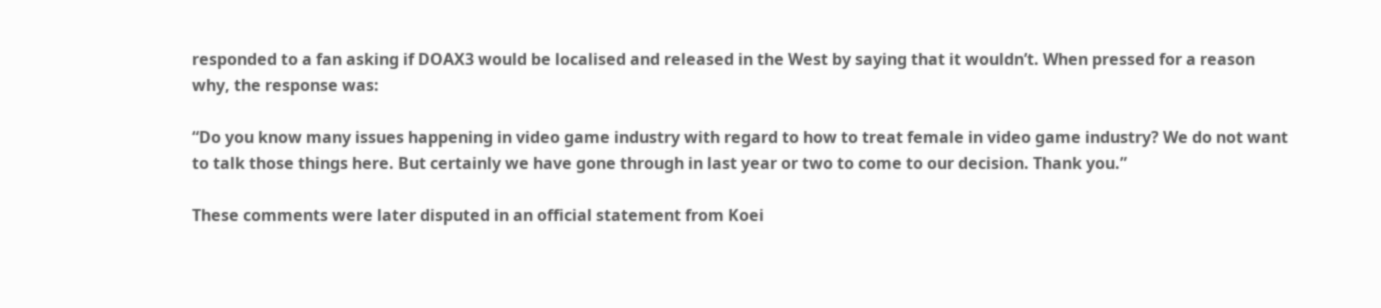responded to a fan asking if DOAX3 would be localised and released in the West by saying that it wouldn’t. When pressed for a reason why, the response was:

“Do you know many issues happening in video game industry with regard to how to treat female in video game industry? We do not want to talk those things here. But certainly we have gone through in last year or two to come to our decision. Thank you.”

These comments were later disputed in an official statement from Koei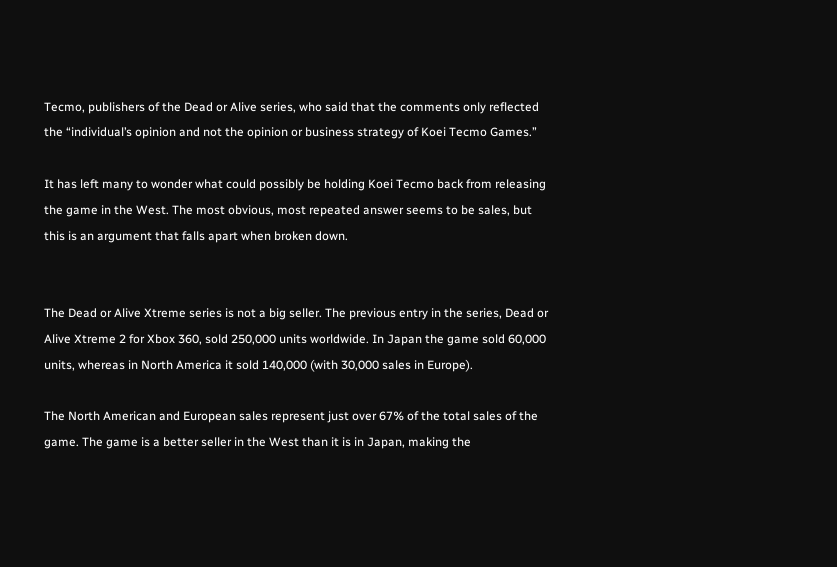Tecmo, publishers of the Dead or Alive series, who said that the comments only reflected the “individual’s opinion and not the opinion or business strategy of Koei Tecmo Games.”

It has left many to wonder what could possibly be holding Koei Tecmo back from releasing the game in the West. The most obvious, most repeated answer seems to be sales, but this is an argument that falls apart when broken down.


The Dead or Alive Xtreme series is not a big seller. The previous entry in the series, Dead or Alive Xtreme 2 for Xbox 360, sold 250,000 units worldwide. In Japan the game sold 60,000 units, whereas in North America it sold 140,000 (with 30,000 sales in Europe).

The North American and European sales represent just over 67% of the total sales of the game. The game is a better seller in the West than it is in Japan, making the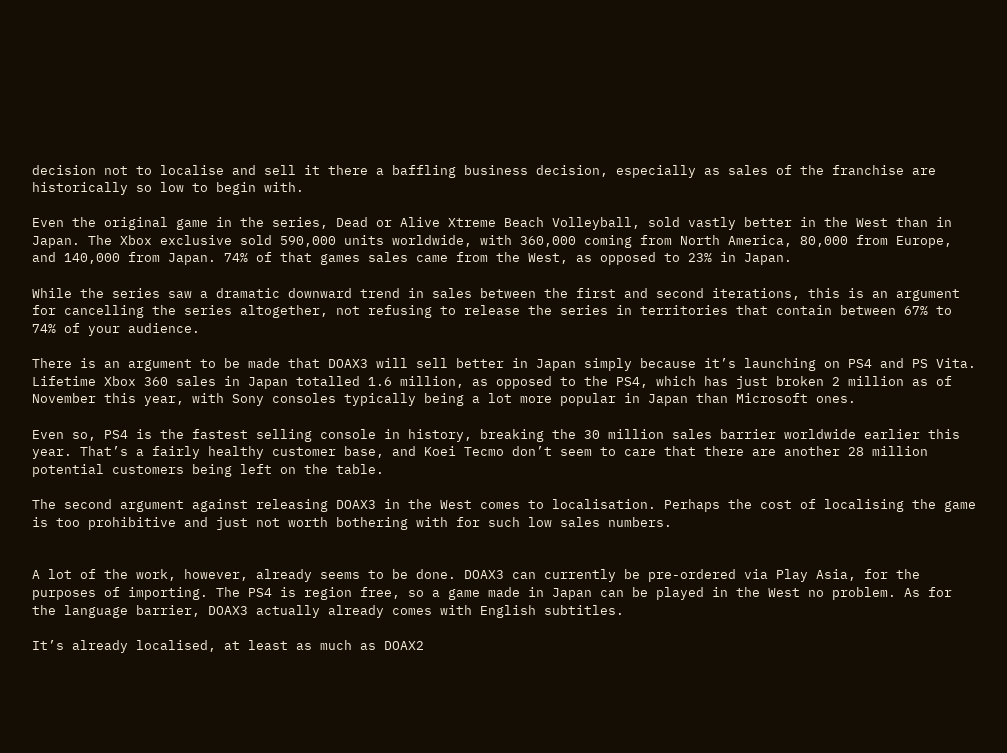decision not to localise and sell it there a baffling business decision, especially as sales of the franchise are historically so low to begin with.

Even the original game in the series, Dead or Alive Xtreme Beach Volleyball, sold vastly better in the West than in Japan. The Xbox exclusive sold 590,000 units worldwide, with 360,000 coming from North America, 80,000 from Europe, and 140,000 from Japan. 74% of that games sales came from the West, as opposed to 23% in Japan.

While the series saw a dramatic downward trend in sales between the first and second iterations, this is an argument for cancelling the series altogether, not refusing to release the series in territories that contain between 67% to 74% of your audience.

There is an argument to be made that DOAX3 will sell better in Japan simply because it’s launching on PS4 and PS Vita. Lifetime Xbox 360 sales in Japan totalled 1.6 million, as opposed to the PS4, which has just broken 2 million as of November this year, with Sony consoles typically being a lot more popular in Japan than Microsoft ones.

Even so, PS4 is the fastest selling console in history, breaking the 30 million sales barrier worldwide earlier this year. That’s a fairly healthy customer base, and Koei Tecmo don’t seem to care that there are another 28 million potential customers being left on the table.

The second argument against releasing DOAX3 in the West comes to localisation. Perhaps the cost of localising the game is too prohibitive and just not worth bothering with for such low sales numbers.


A lot of the work, however, already seems to be done. DOAX3 can currently be pre-ordered via Play Asia, for the purposes of importing. The PS4 is region free, so a game made in Japan can be played in the West no problem. As for the language barrier, DOAX3 actually already comes with English subtitles.

It’s already localised, at least as much as DOAX2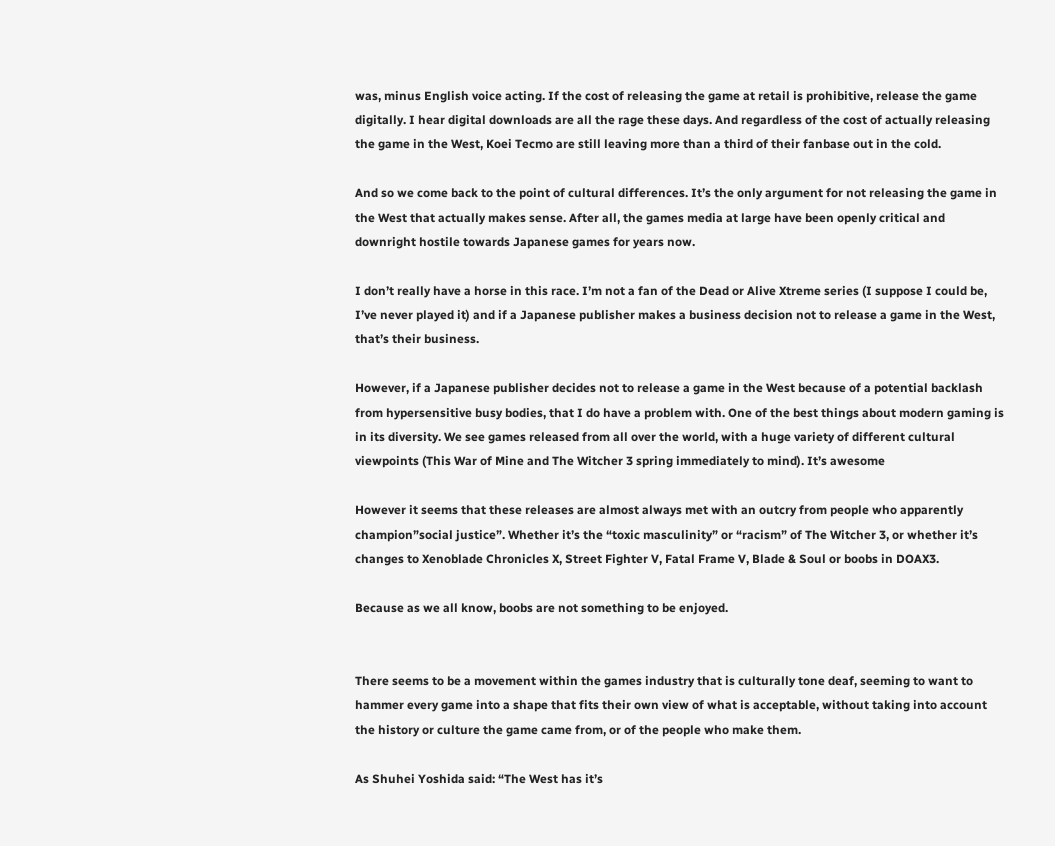was, minus English voice acting. If the cost of releasing the game at retail is prohibitive, release the game digitally. I hear digital downloads are all the rage these days. And regardless of the cost of actually releasing the game in the West, Koei Tecmo are still leaving more than a third of their fanbase out in the cold.

And so we come back to the point of cultural differences. It’s the only argument for not releasing the game in the West that actually makes sense. After all, the games media at large have been openly critical and downright hostile towards Japanese games for years now.

I don’t really have a horse in this race. I’m not a fan of the Dead or Alive Xtreme series (I suppose I could be, I’ve never played it) and if a Japanese publisher makes a business decision not to release a game in the West, that’s their business.

However, if a Japanese publisher decides not to release a game in the West because of a potential backlash from hypersensitive busy bodies, that I do have a problem with. One of the best things about modern gaming is in its diversity. We see games released from all over the world, with a huge variety of different cultural viewpoints (This War of Mine and The Witcher 3 spring immediately to mind). It’s awesome

However it seems that these releases are almost always met with an outcry from people who apparently champion”social justice”. Whether it’s the “toxic masculinity” or “racism” of The Witcher 3, or whether it’s changes to Xenoblade Chronicles X, Street Fighter V, Fatal Frame V, Blade & Soul or boobs in DOAX3.

Because as we all know, boobs are not something to be enjoyed.


There seems to be a movement within the games industry that is culturally tone deaf, seeming to want to hammer every game into a shape that fits their own view of what is acceptable, without taking into account the history or culture the game came from, or of the people who make them.

As Shuhei Yoshida said: “The West has it’s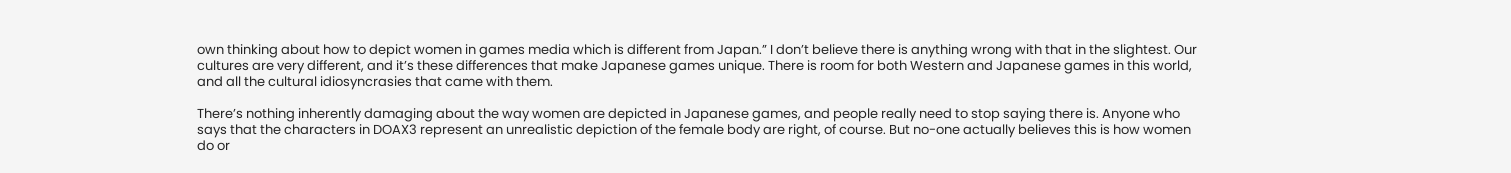own thinking about how to depict women in games media which is different from Japan.” I don’t believe there is anything wrong with that in the slightest. Our cultures are very different, and it’s these differences that make Japanese games unique. There is room for both Western and Japanese games in this world, and all the cultural idiosyncrasies that came with them.

There’s nothing inherently damaging about the way women are depicted in Japanese games, and people really need to stop saying there is. Anyone who says that the characters in DOAX3 represent an unrealistic depiction of the female body are right, of course. But no-one actually believes this is how women do or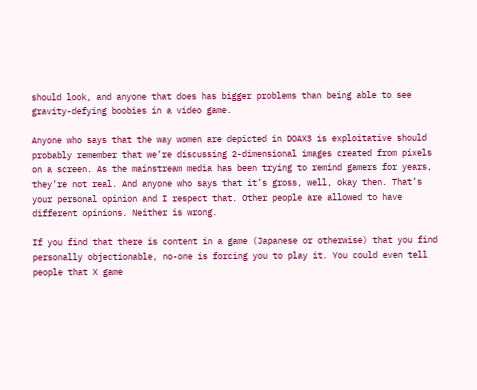should look, and anyone that does has bigger problems than being able to see gravity-defying boobies in a video game.

Anyone who says that the way women are depicted in DOAX3 is exploitative should probably remember that we’re discussing 2-dimensional images created from pixels on a screen. As the mainstream media has been trying to remind gamers for years, they’re not real. And anyone who says that it’s gross, well, okay then. That’s your personal opinion and I respect that. Other people are allowed to have different opinions. Neither is wrong.

If you find that there is content in a game (Japanese or otherwise) that you find personally objectionable, no-one is forcing you to play it. You could even tell people that X game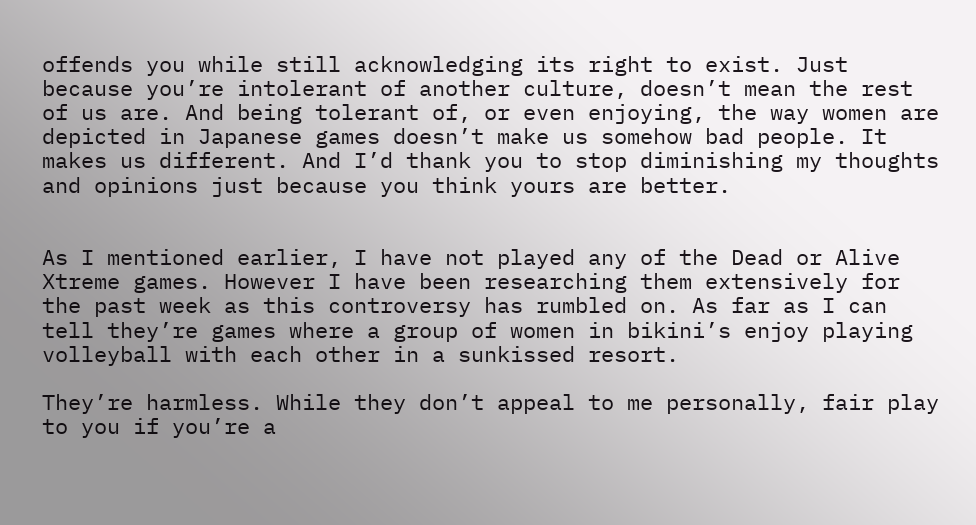offends you while still acknowledging its right to exist. Just because you’re intolerant of another culture, doesn’t mean the rest of us are. And being tolerant of, or even enjoying, the way women are depicted in Japanese games doesn’t make us somehow bad people. It makes us different. And I’d thank you to stop diminishing my thoughts and opinions just because you think yours are better.


As I mentioned earlier, I have not played any of the Dead or Alive Xtreme games. However I have been researching them extensively for the past week as this controversy has rumbled on. As far as I can tell they’re games where a group of women in bikini’s enjoy playing volleyball with each other in a sunkissed resort.

They’re harmless. While they don’t appeal to me personally, fair play to you if you’re a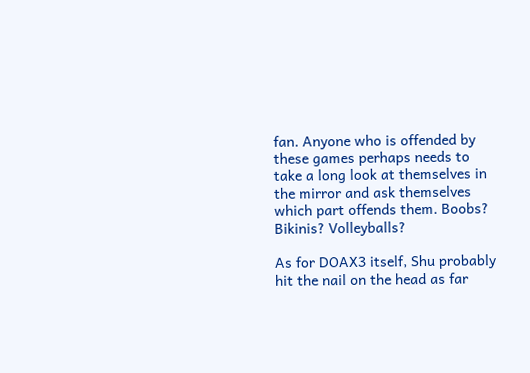fan. Anyone who is offended by these games perhaps needs to take a long look at themselves in the mirror and ask themselves which part offends them. Boobs? Bikinis? Volleyballs?

As for DOAX3 itself, Shu probably hit the nail on the head as far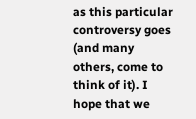as this particular controversy goes (and many others, come to think of it). I hope that we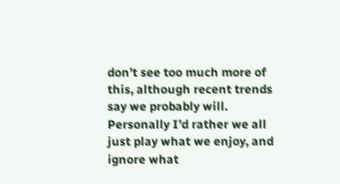don’t see too much more of this, although recent trends say we probably will. Personally I’d rather we all just play what we enjoy, and ignore what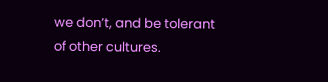we don’t, and be tolerant of other cultures.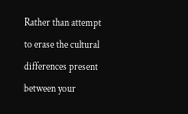Rather than attempt to erase the cultural differences present between your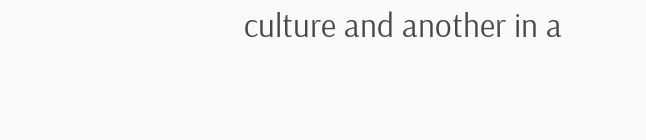culture and another in a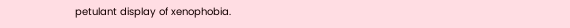petulant display of xenophobia.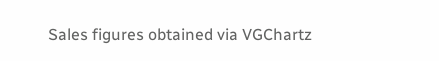Sales figures obtained via VGChartz